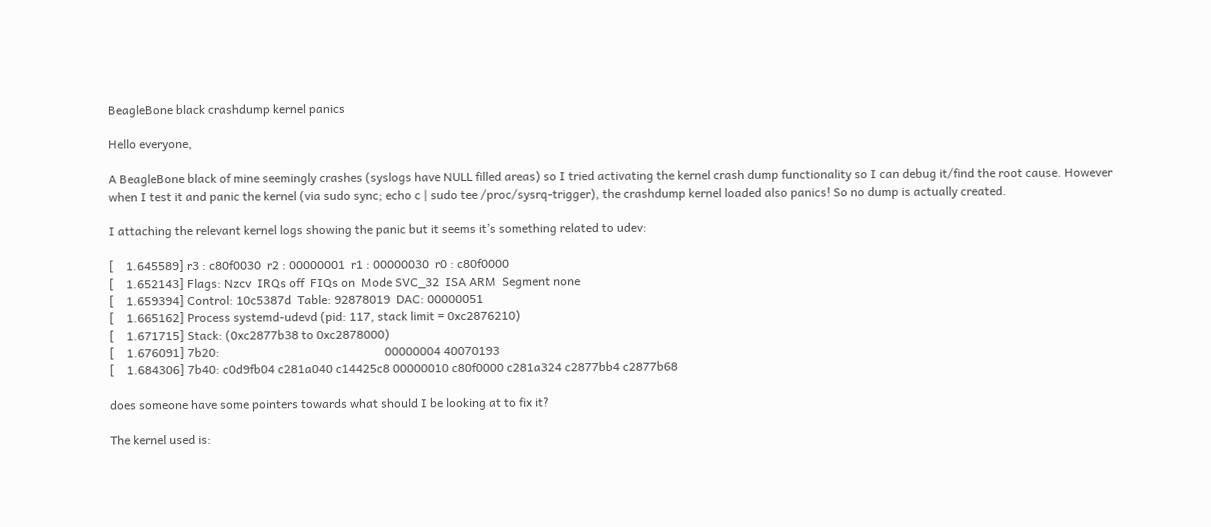BeagleBone black crashdump kernel panics

Hello everyone,

A BeagleBone black of mine seemingly crashes (syslogs have NULL filled areas) so I tried activating the kernel crash dump functionality so I can debug it/find the root cause. However when I test it and panic the kernel (via sudo sync; echo c | sudo tee /proc/sysrq-trigger), the crashdump kernel loaded also panics! So no dump is actually created.

I attaching the relevant kernel logs showing the panic but it seems it’s something related to udev:

[    1.645589] r3 : c80f0030  r2 : 00000001  r1 : 00000030  r0 : c80f0000
[    1.652143] Flags: Nzcv  IRQs off  FIQs on  Mode SVC_32  ISA ARM  Segment none
[    1.659394] Control: 10c5387d  Table: 92878019  DAC: 00000051
[    1.665162] Process systemd-udevd (pid: 117, stack limit = 0xc2876210)
[    1.671715] Stack: (0xc2877b38 to 0xc2878000)
[    1.676091] 7b20:                                                       00000004 40070193
[    1.684306] 7b40: c0d9fb04 c281a040 c14425c8 00000010 c80f0000 c281a324 c2877bb4 c2877b68

does someone have some pointers towards what should I be looking at to fix it?

The kernel used is: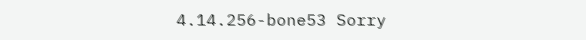4.14.256-bone53 Sorry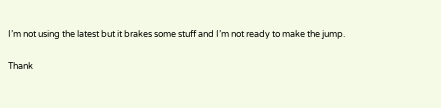I’m not using the latest but it brakes some stuff and I’m not ready to make the jump.

Thank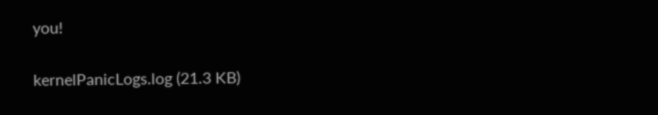you!

kernelPanicLogs.log (21.3 KB)